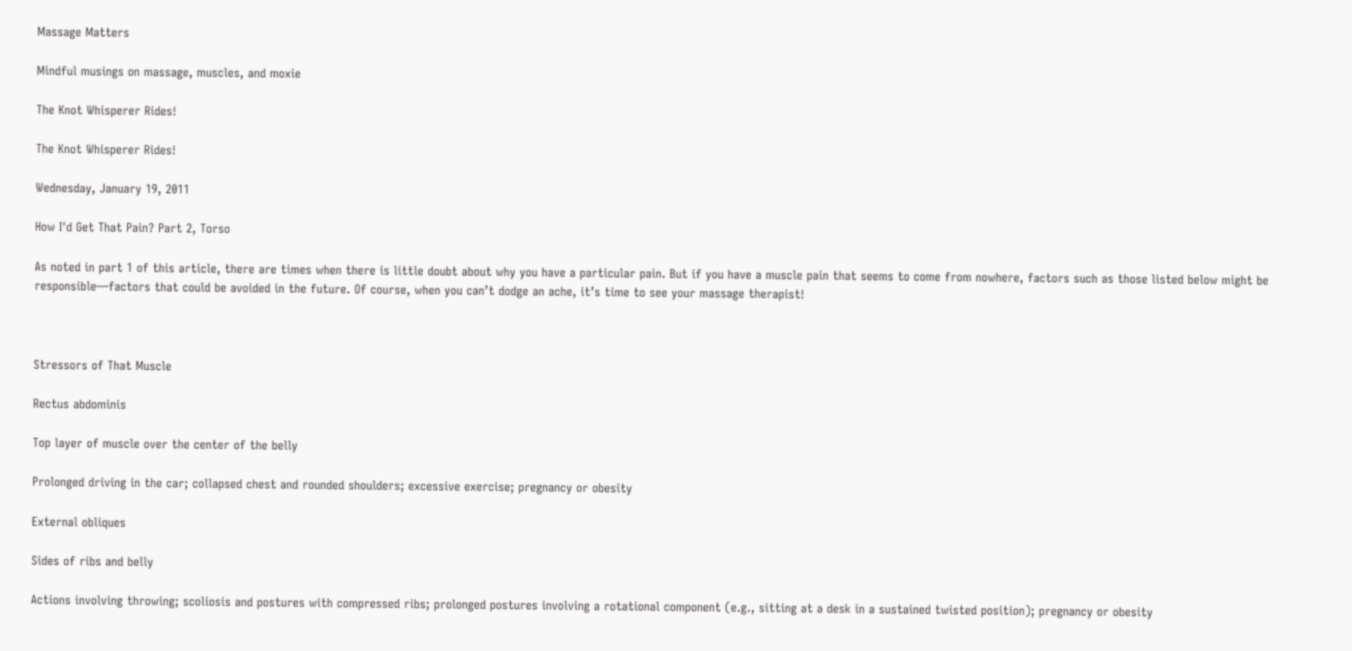Massage Matters

Mindful musings on massage, muscles, and moxie

The Knot Whisperer Rides!

The Knot Whisperer Rides!

Wednesday, January 19, 2011

How I'd Get That Pain? Part 2, Torso

As noted in part 1 of this article, there are times when there is little doubt about why you have a particular pain. But if you have a muscle pain that seems to come from nowhere, factors such as those listed below might be responsible—factors that could be avoided in the future. Of course, when you can’t dodge an ache, it’s time to see your massage therapist!



Stressors of That Muscle

Rectus abdominis

Top layer of muscle over the center of the belly

Prolonged driving in the car; collapsed chest and rounded shoulders; excessive exercise; pregnancy or obesity

External obliques

Sides of ribs and belly

Actions involving throwing; scoliosis and postures with compressed ribs; prolonged postures involving a rotational component (e.g., sitting at a desk in a sustained twisted position); pregnancy or obesity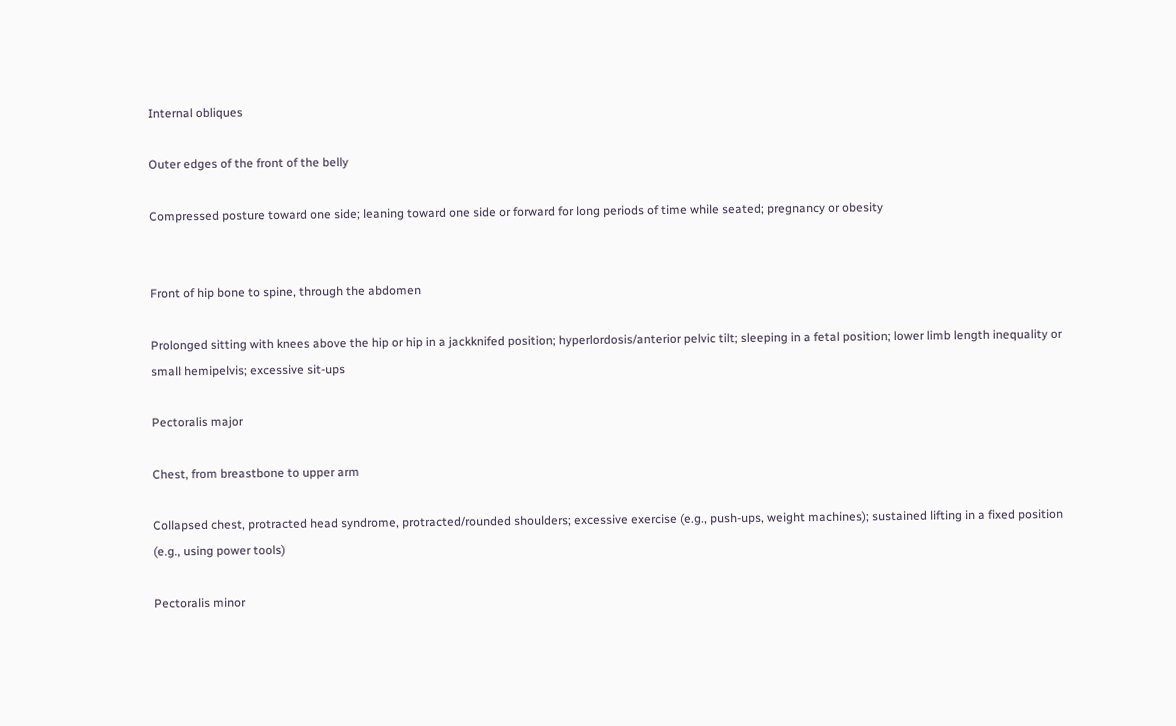Internal obliques

Outer edges of the front of the belly

Compressed posture toward one side; leaning toward one side or forward for long periods of time while seated; pregnancy or obesity


Front of hip bone to spine, through the abdomen

Prolonged sitting with knees above the hip or hip in a jackknifed position; hyperlordosis/anterior pelvic tilt; sleeping in a fetal position; lower limb length inequality or small hemipelvis; excessive sit-ups

Pectoralis major

Chest, from breastbone to upper arm

Collapsed chest, protracted head syndrome, protracted/rounded shoulders; excessive exercise (e.g., push-ups, weight machines); sustained lifting in a fixed position (e.g., using power tools)

Pectoralis minor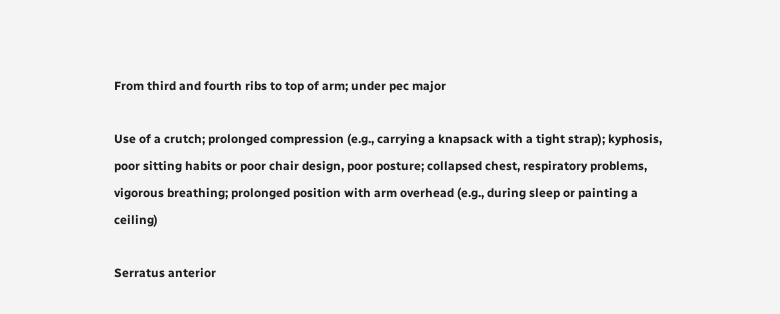From third and fourth ribs to top of arm; under pec major

Use of a crutch; prolonged compression (e.g., carrying a knapsack with a tight strap); kyphosis, poor sitting habits or poor chair design, poor posture; collapsed chest, respiratory problems, vigorous breathing; prolonged position with arm overhead (e.g., during sleep or painting a ceiling)

Serratus anterior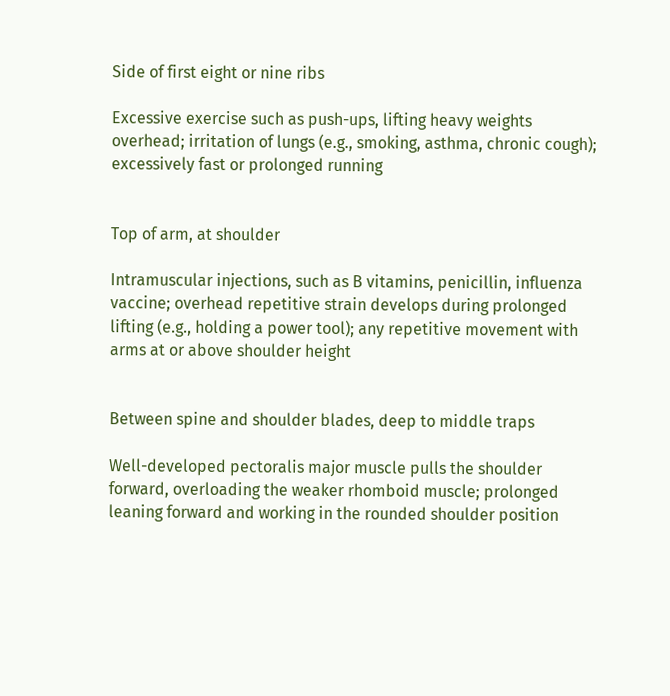Side of first eight or nine ribs

Excessive exercise such as push-ups, lifting heavy weights overhead; irritation of lungs (e.g., smoking, asthma, chronic cough); excessively fast or prolonged running


Top of arm, at shoulder

Intramuscular injections, such as B vitamins, penicillin, influenza vaccine; overhead repetitive strain develops during prolonged lifting (e.g., holding a power tool); any repetitive movement with arms at or above shoulder height


Between spine and shoulder blades, deep to middle traps

Well-developed pectoralis major muscle pulls the shoulder forward, overloading the weaker rhomboid muscle; prolonged leaning forward and working in the rounded shoulder position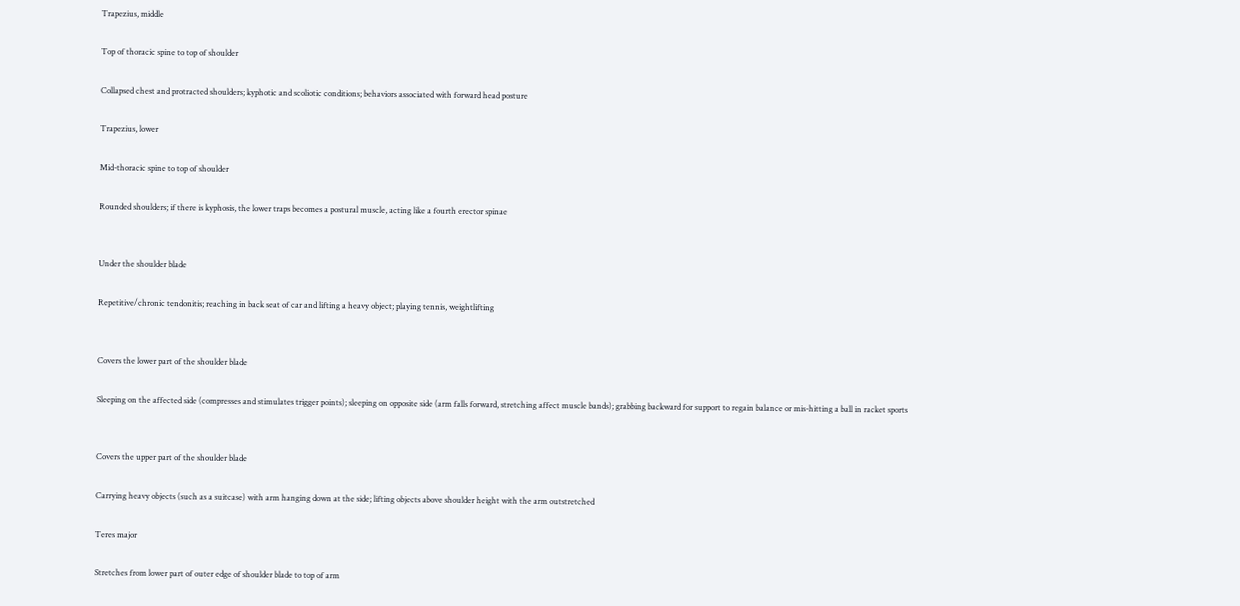Trapezius, middle

Top of thoracic spine to top of shoulder

Collapsed chest and protracted shoulders; kyphotic and scoliotic conditions; behaviors associated with forward head posture

Trapezius, lower

Mid-thoracic spine to top of shoulder

Rounded shoulders; if there is kyphosis, the lower traps becomes a postural muscle, acting like a fourth erector spinae


Under the shoulder blade

Repetitive/chronic tendonitis; reaching in back seat of car and lifting a heavy object; playing tennis, weightlifting


Covers the lower part of the shoulder blade

Sleeping on the affected side (compresses and stimulates trigger points); sleeping on opposite side (arm falls forward, stretching affect muscle bands); grabbing backward for support to regain balance or mis-hitting a ball in racket sports


Covers the upper part of the shoulder blade

Carrying heavy objects (such as a suitcase) with arm hanging down at the side; lifting objects above shoulder height with the arm outstretched

Teres major

Stretches from lower part of outer edge of shoulder blade to top of arm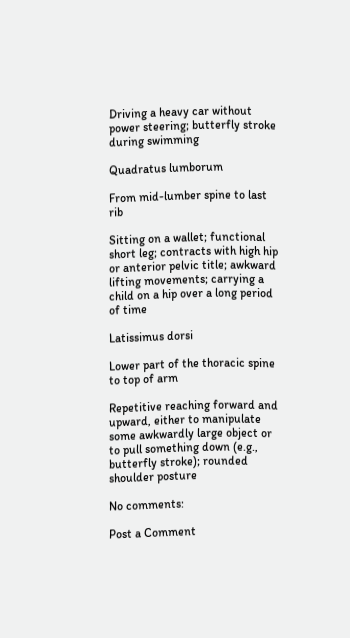Driving a heavy car without power steering; butterfly stroke during swimming

Quadratus lumborum

From mid-lumber spine to last rib

Sitting on a wallet; functional short leg; contracts with high hip or anterior pelvic title; awkward lifting movements; carrying a child on a hip over a long period of time

Latissimus dorsi

Lower part of the thoracic spine to top of arm

Repetitive reaching forward and upward, either to manipulate some awkwardly large object or to pull something down (e.g., butterfly stroke); rounded shoulder posture

No comments:

Post a Comment